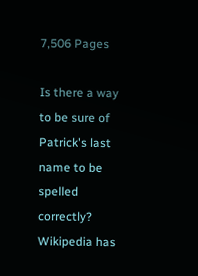7,506 Pages

Is there a way to be sure of Patrick's last name to be spelled correctly? Wikipedia has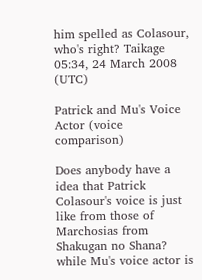him spelled as Colasour, who's right? Taikage 05:34, 24 March 2008 (UTC)

Patrick and Mu's Voice Actor (voice comparison)

Does anybody have a idea that Patrick Colasour's voice is just like from those of Marchosias from Shakugan no Shana? while Mu's voice actor is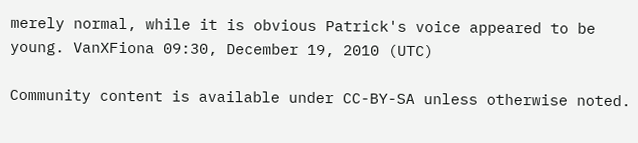merely normal, while it is obvious Patrick's voice appeared to be young. VanXFiona 09:30, December 19, 2010 (UTC)

Community content is available under CC-BY-SA unless otherwise noted.